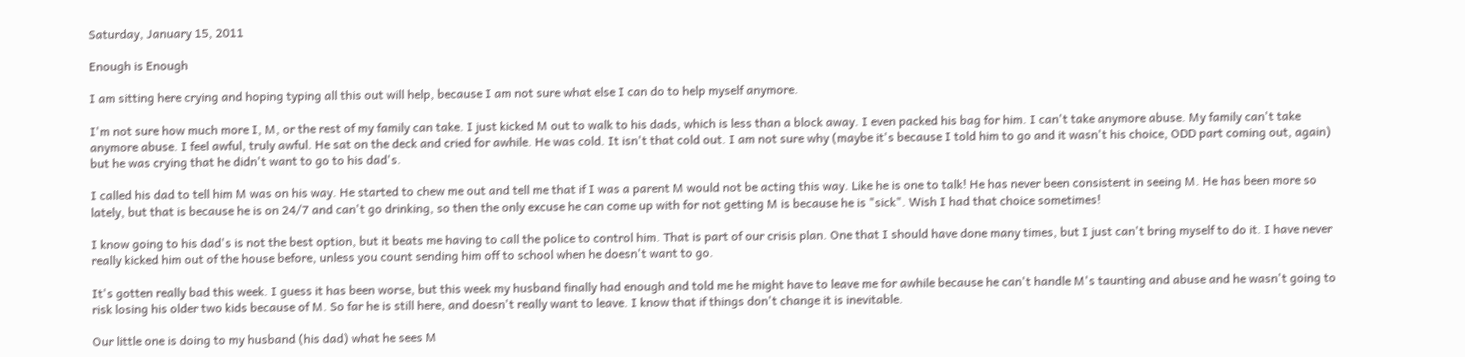Saturday, January 15, 2011

Enough is Enough

I am sitting here crying and hoping typing all this out will help, because I am not sure what else I can do to help myself anymore.

I'm not sure how much more I, M, or the rest of my family can take. I just kicked M out to walk to his dads, which is less than a block away. I even packed his bag for him. I can't take anymore abuse. My family can't take anymore abuse. I feel awful, truly awful. He sat on the deck and cried for awhile. He was cold. It isn't that cold out. I am not sure why (maybe it's because I told him to go and it wasn't his choice, ODD part coming out, again) but he was crying that he didn't want to go to his dad's.

I called his dad to tell him M was on his way. He started to chew me out and tell me that if I was a parent M would not be acting this way. Like he is one to talk! He has never been consistent in seeing M. He has been more so lately, but that is because he is on 24/7 and can't go drinking, so then the only excuse he can come up with for not getting M is because he is "sick". Wish I had that choice sometimes!

I know going to his dad's is not the best option, but it beats me having to call the police to control him. That is part of our crisis plan. One that I should have done many times, but I just can't bring myself to do it. I have never really kicked him out of the house before, unless you count sending him off to school when he doesn't want to go.

It's gotten really bad this week. I guess it has been worse, but this week my husband finally had enough and told me he might have to leave me for awhile because he can't handle M's taunting and abuse and he wasn't going to risk losing his older two kids because of M. So far he is still here, and doesn't really want to leave. I know that if things don't change it is inevitable.

Our little one is doing to my husband (his dad) what he sees M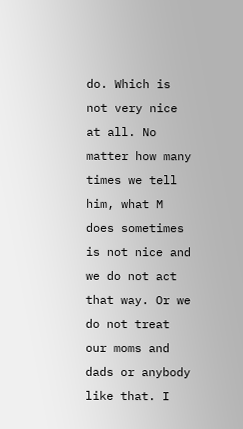do. Which is not very nice at all. No matter how many times we tell him, what M does sometimes is not nice and we do not act that way. Or we do not treat our moms and dads or anybody like that. I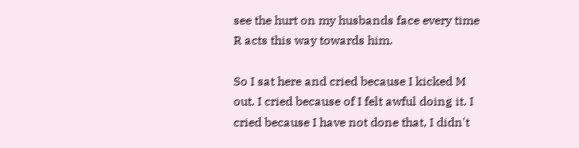see the hurt on my husbands face every time R acts this way towards him.

So I sat here and cried because I kicked M out. I cried because of I felt awful doing it. I cried because I have not done that, I didn't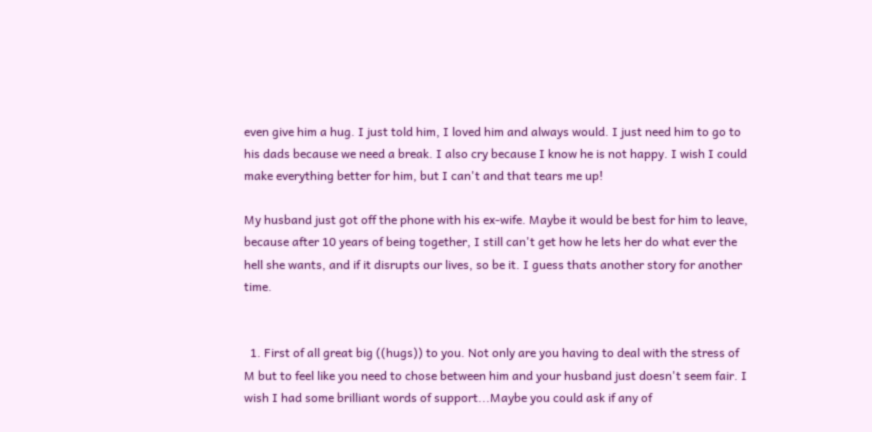even give him a hug. I just told him, I loved him and always would. I just need him to go to his dads because we need a break. I also cry because I know he is not happy. I wish I could make everything better for him, but I can't and that tears me up!

My husband just got off the phone with his ex-wife. Maybe it would be best for him to leave, because after 10 years of being together, I still can't get how he lets her do what ever the hell she wants, and if it disrupts our lives, so be it. I guess thats another story for another time.


  1. First of all great big ((hugs)) to you. Not only are you having to deal with the stress of M but to feel like you need to chose between him and your husband just doesn't seem fair. I wish I had some brilliant words of support...Maybe you could ask if any of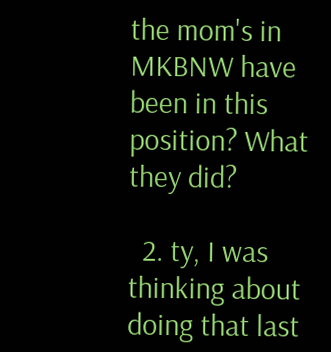the mom's in MKBNW have been in this position? What they did?

  2. ty, I was thinking about doing that last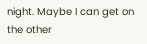night. Maybe I can get on the other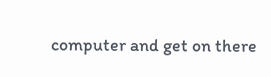computer and get on there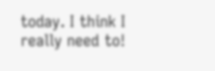today. I think I really need to!